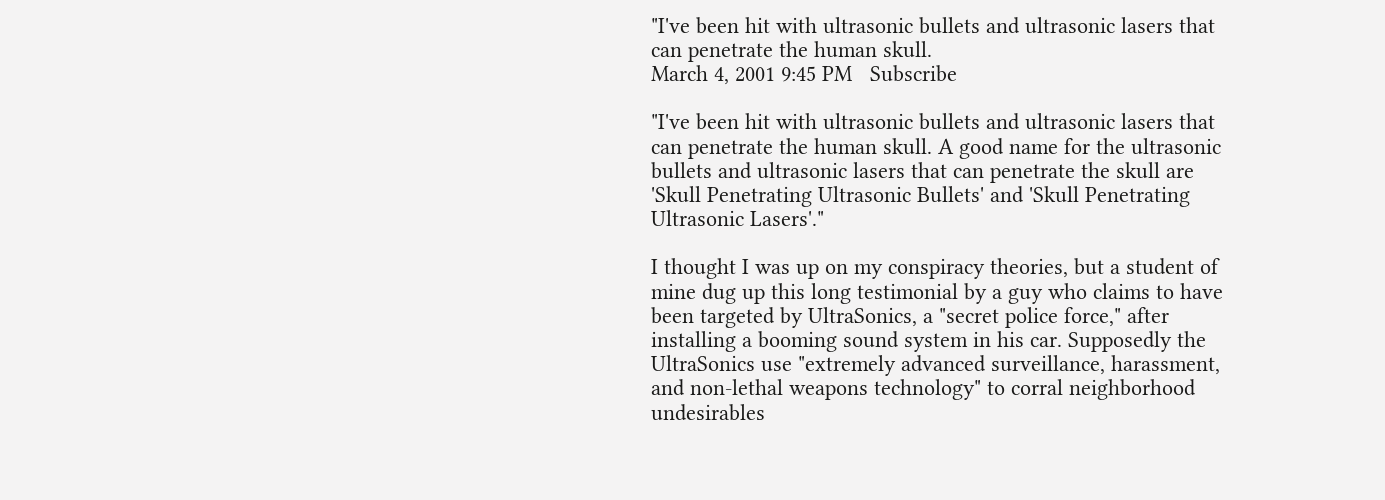"I've been hit with ultrasonic bullets and ultrasonic lasers that can penetrate the human skull.
March 4, 2001 9:45 PM   Subscribe

"I've been hit with ultrasonic bullets and ultrasonic lasers that can penetrate the human skull. A good name for the ultrasonic bullets and ultrasonic lasers that can penetrate the skull are 'Skull Penetrating Ultrasonic Bullets' and 'Skull Penetrating Ultrasonic Lasers'."

I thought I was up on my conspiracy theories, but a student of mine dug up this long testimonial by a guy who claims to have been targeted by UltraSonics, a "secret police force," after installing a booming sound system in his car. Supposedly the UltraSonics use "extremely advanced surveillance, harassment, and non-lethal weapons technology" to corral neighborhood undesirables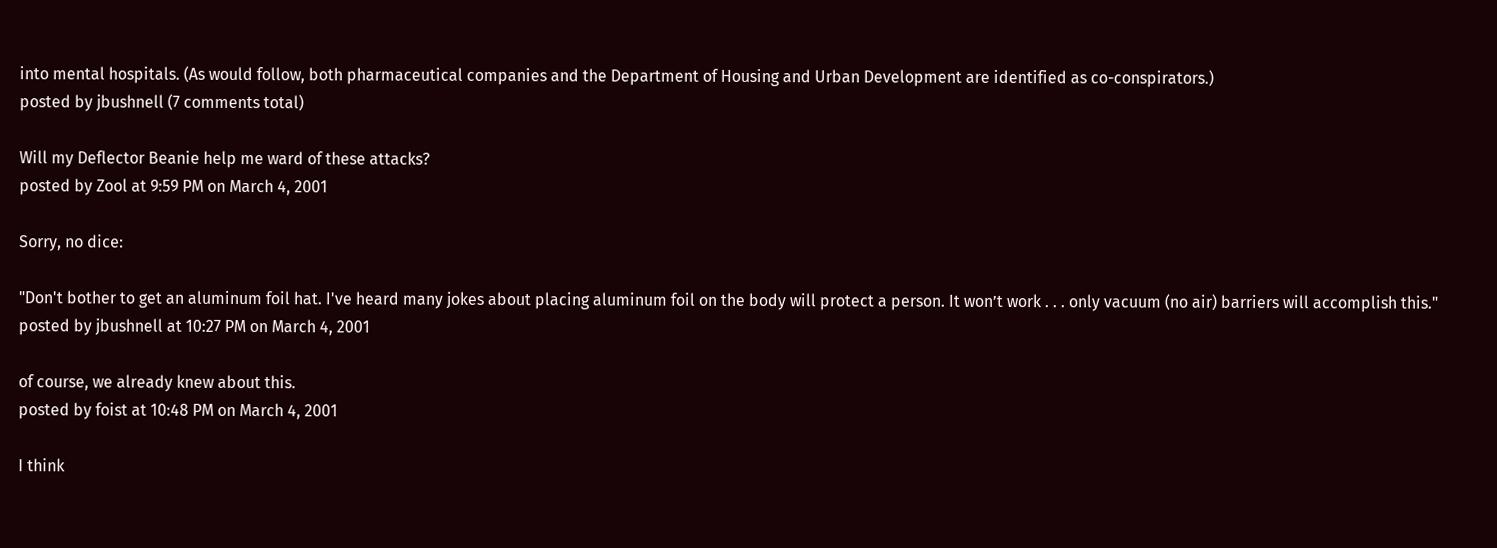into mental hospitals. (As would follow, both pharmaceutical companies and the Department of Housing and Urban Development are identified as co-conspirators.)
posted by jbushnell (7 comments total)

Will my Deflector Beanie help me ward of these attacks?
posted by Zool at 9:59 PM on March 4, 2001

Sorry, no dice:

"Don't bother to get an aluminum foil hat. I've heard many jokes about placing aluminum foil on the body will protect a person. It won’t work . . . only vacuum (no air) barriers will accomplish this."
posted by jbushnell at 10:27 PM on March 4, 2001

of course, we already knew about this.
posted by foist at 10:48 PM on March 4, 2001

I think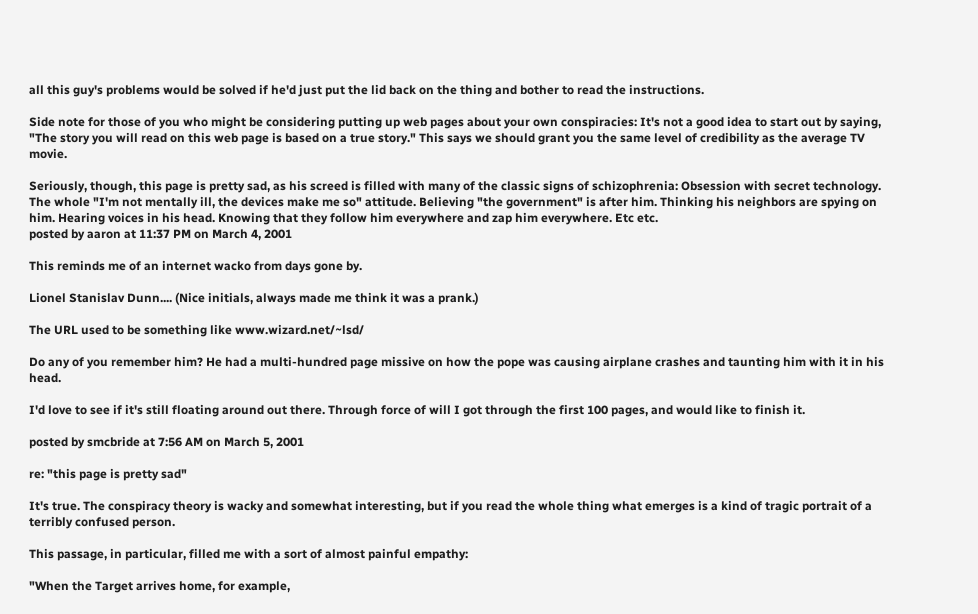all this guy's problems would be solved if he'd just put the lid back on the thing and bother to read the instructions.

Side note for those of you who might be considering putting up web pages about your own conspiracies: It's not a good idea to start out by saying, "The story you will read on this web page is based on a true story." This says we should grant you the same level of credibility as the average TV movie.

Seriously, though, this page is pretty sad, as his screed is filled with many of the classic signs of schizophrenia: Obsession with secret technology. The whole "I'm not mentally ill, the devices make me so" attitude. Believing "the government" is after him. Thinking his neighbors are spying on him. Hearing voices in his head. Knowing that they follow him everywhere and zap him everywhere. Etc etc.
posted by aaron at 11:37 PM on March 4, 2001

This reminds me of an internet wacko from days gone by.

Lionel Stanislav Dunn.... (Nice initials, always made me think it was a prank.)

The URL used to be something like www.wizard.net/~lsd/

Do any of you remember him? He had a multi-hundred page missive on how the pope was causing airplane crashes and taunting him with it in his head.

I'd love to see if it's still floating around out there. Through force of will I got through the first 100 pages, and would like to finish it.

posted by smcbride at 7:56 AM on March 5, 2001

re: "this page is pretty sad"

It's true. The conspiracy theory is wacky and somewhat interesting, but if you read the whole thing what emerges is a kind of tragic portrait of a terribly confused person.

This passage, in particular, filled me with a sort of almost painful empathy:

"When the Target arrives home, for example,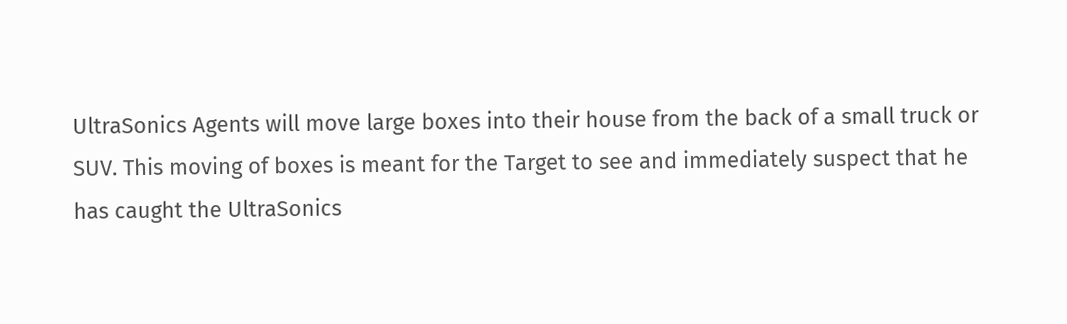UltraSonics Agents will move large boxes into their house from the back of a small truck or SUV. This moving of boxes is meant for the Target to see and immediately suspect that he has caught the UltraSonics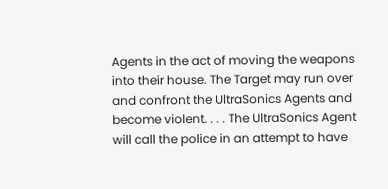Agents in the act of moving the weapons into their house. The Target may run over and confront the UltraSonics Agents and become violent. . . . The UltraSonics Agent will call the police in an attempt to have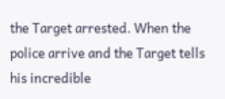the Target arrested. When the police arrive and the Target tells his incredible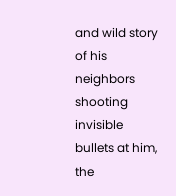and wild story of his neighbors shooting invisible bullets at him, the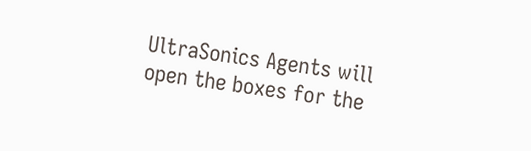UltraSonics Agents will open the boxes for the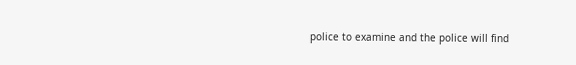police to examine and the police will find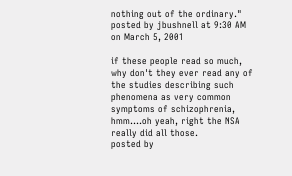nothing out of the ordinary."
posted by jbushnell at 9:30 AM on March 5, 2001

if these people read so much, why don't they ever read any of the studies describing such phenomena as very common symptoms of schizophrenia, hmm....oh yeah, right the NSA really did all those.
posted by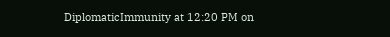DiplomaticImmunity at 12:20 PM on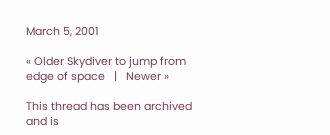March 5, 2001

« Older Skydiver to jump from edge of space   |   Newer »

This thread has been archived and is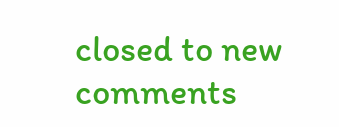closed to new comments